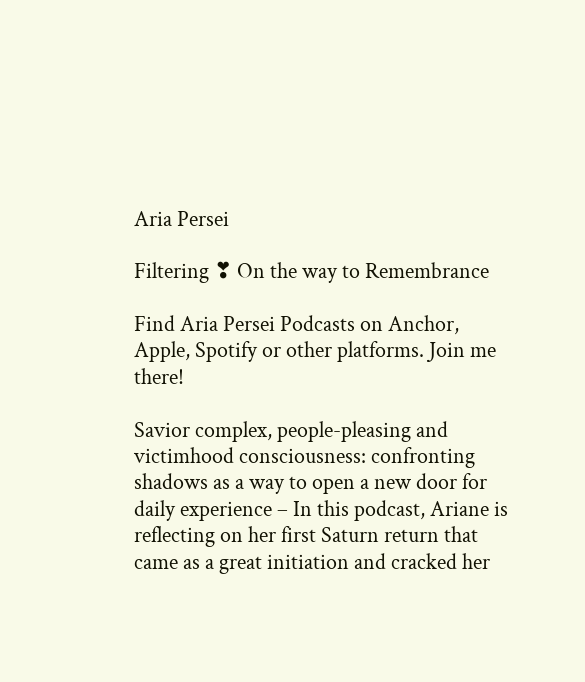Aria Persei

Filtering ❣ On the way to Remembrance

Find Aria Persei Podcasts on Anchor, Apple, Spotify or other platforms. Join me there!

Savior complex, people-pleasing and victimhood consciousness: confronting shadows as a way to open a new door for daily experience – In this podcast, Ariane is reflecting on her first Saturn return that came as a great initiation and cracked her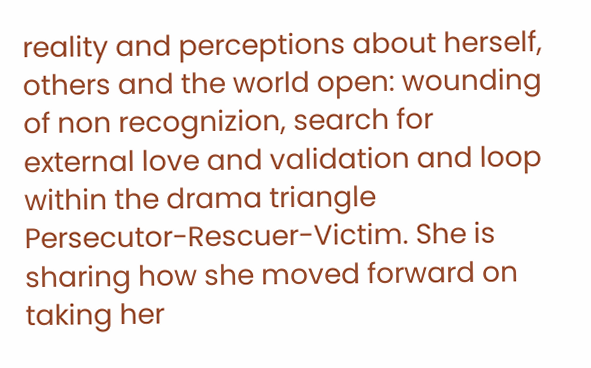reality and perceptions about herself, others and the world open: wounding of non recognizion, search for external love and validation and loop within the drama triangle Persecutor-Rescuer-Victim. She is sharing how she moved forward on taking her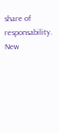share of responsability. New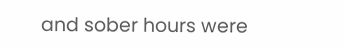and sober hours were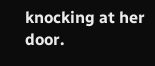knocking at her door.